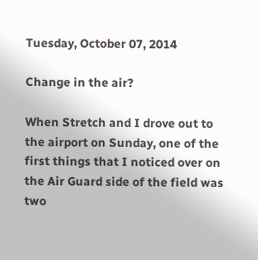Tuesday, October 07, 2014

Change in the air?

When Stretch and I drove out to the airport on Sunday, one of the first things that I noticed over on the Air Guard side of the field was two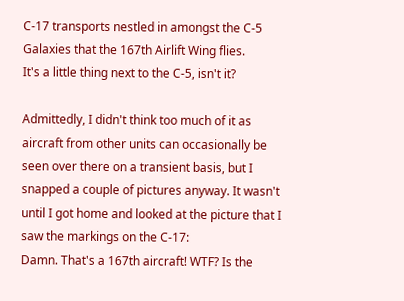C-17 transports nestled in amongst the C-5 Galaxies that the 167th Airlift Wing flies.
It's a little thing next to the C-5, isn't it?

Admittedly, I didn't think too much of it as aircraft from other units can occasionally be seen over there on a transient basis, but I snapped a couple of pictures anyway. It wasn't until I got home and looked at the picture that I saw the markings on the C-17:
Damn. That's a 167th aircraft! WTF? Is the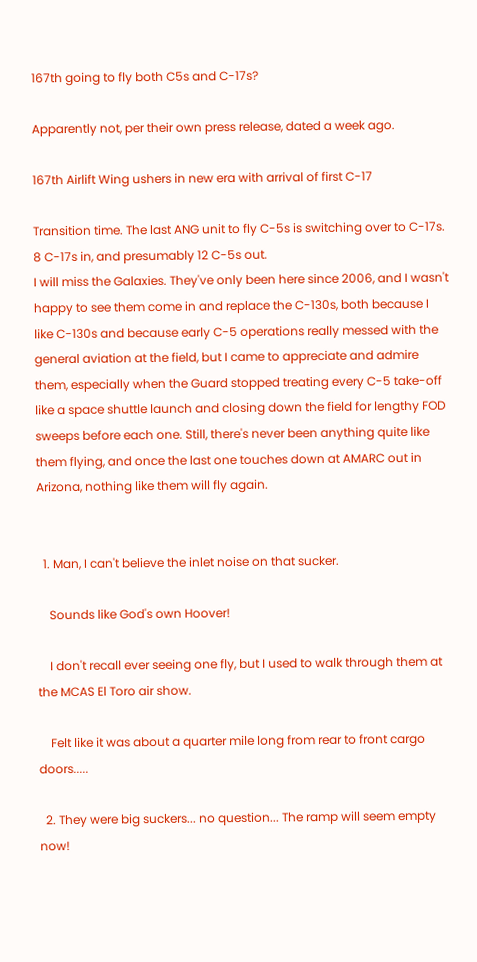167th going to fly both C5s and C-17s?

Apparently not, per their own press release, dated a week ago.

167th Airlift Wing ushers in new era with arrival of first C-17

Transition time. The last ANG unit to fly C-5s is switching over to C-17s. 8 C-17s in, and presumably 12 C-5s out.
I will miss the Galaxies. They've only been here since 2006, and I wasn't happy to see them come in and replace the C-130s, both because I like C-130s and because early C-5 operations really messed with the general aviation at the field, but I came to appreciate and admire them, especially when the Guard stopped treating every C-5 take-off like a space shuttle launch and closing down the field for lengthy FOD sweeps before each one. Still, there's never been anything quite like them flying, and once the last one touches down at AMARC out in Arizona, nothing like them will fly again.


  1. Man, I can't believe the inlet noise on that sucker.

    Sounds like God's own Hoover!

    I don't recall ever seeing one fly, but I used to walk through them at the MCAS El Toro air show.

    Felt like it was about a quarter mile long from rear to front cargo doors.....

  2. They were big suckers... no question... The ramp will seem empty now!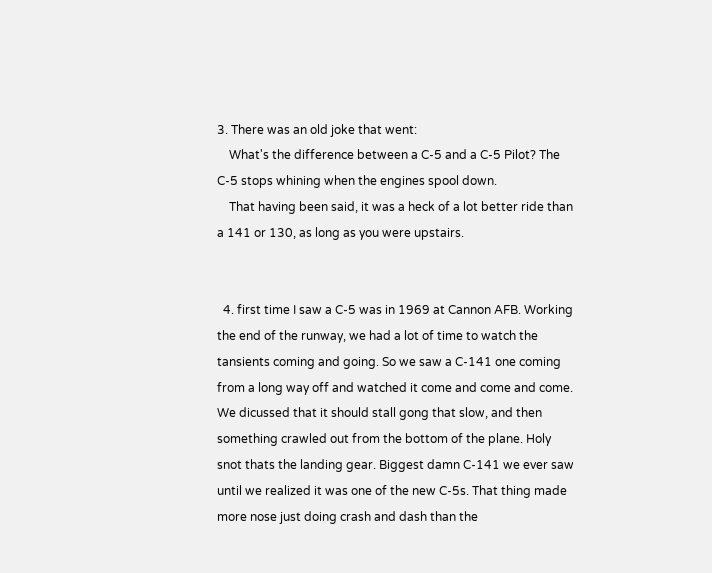3. There was an old joke that went:
    What's the difference between a C-5 and a C-5 Pilot? The C-5 stops whining when the engines spool down.
    That having been said, it was a heck of a lot better ride than a 141 or 130, as long as you were upstairs.


  4. first time I saw a C-5 was in 1969 at Cannon AFB. Working the end of the runway, we had a lot of time to watch the tansients coming and going. So we saw a C-141 one coming from a long way off and watched it come and come and come. We dicussed that it should stall gong that slow, and then something crawled out from the bottom of the plane. Holy snot thats the landing gear. Biggest damn C-141 we ever saw until we realized it was one of the new C-5s. That thing made more nose just doing crash and dash than the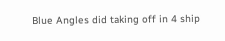Blue Angles did taking off in 4 ship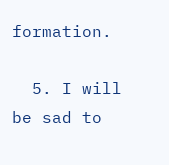formation.

  5. I will be sad to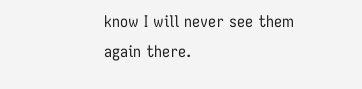know I will never see them again there.